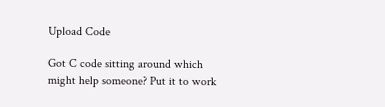Upload Code

Got C code sitting around which might help someone? Put it to work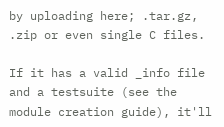by uploading here; .tar.gz, .zip or even single C files.

If it has a valid _info file and a testsuite (see the module creation guide), it'll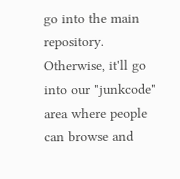go into the main repository. Otherwise, it'll go into our "junkcode" area where people can browse and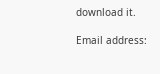download it.

Email address: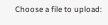Choose a file to upload: